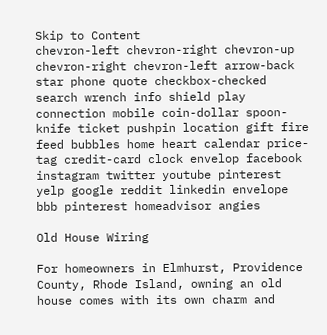Skip to Content
chevron-left chevron-right chevron-up chevron-right chevron-left arrow-back star phone quote checkbox-checked search wrench info shield play connection mobile coin-dollar spoon-knife ticket pushpin location gift fire feed bubbles home heart calendar price-tag credit-card clock envelop facebook instagram twitter youtube pinterest yelp google reddit linkedin envelope bbb pinterest homeadvisor angies

Old House Wiring

For homeowners in Elmhurst, Providence County, Rhode Island, owning an old house comes with its own charm and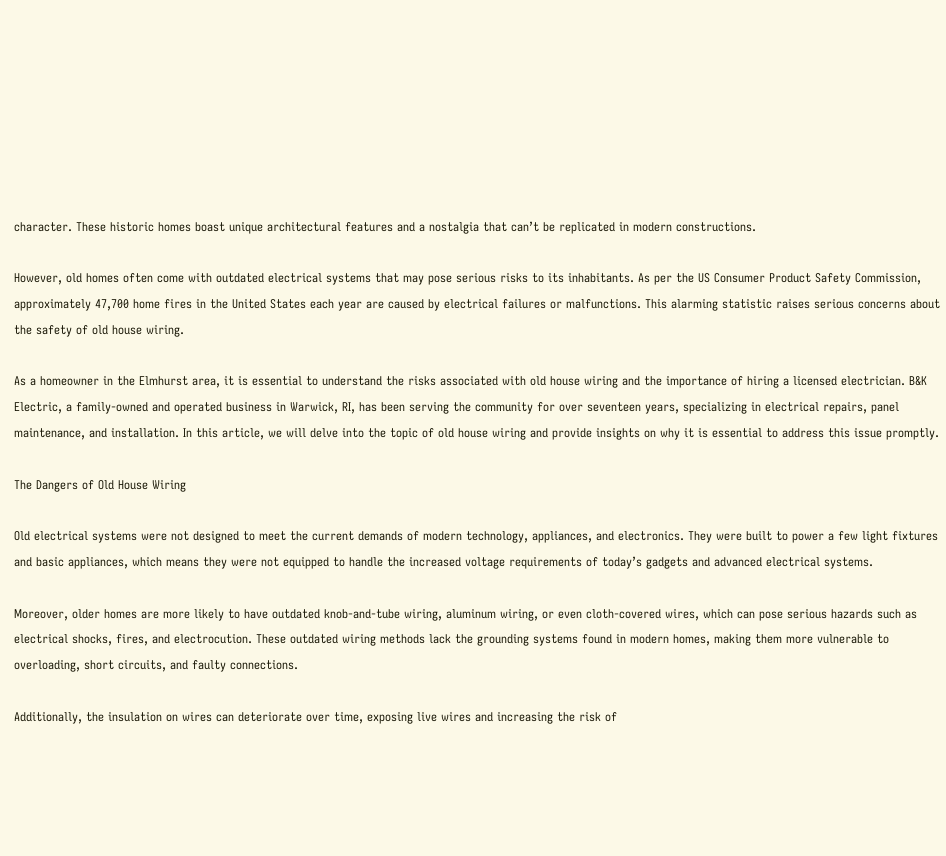character. These historic homes boast unique architectural features and a nostalgia that can’t be replicated in modern constructions.

However, old homes often come with outdated electrical systems that may pose serious risks to its inhabitants. As per the US Consumer Product Safety Commission, approximately 47,700 home fires in the United States each year are caused by electrical failures or malfunctions. This alarming statistic raises serious concerns about the safety of old house wiring.

As a homeowner in the Elmhurst area, it is essential to understand the risks associated with old house wiring and the importance of hiring a licensed electrician. B&K Electric, a family-owned and operated business in Warwick, RI, has been serving the community for over seventeen years, specializing in electrical repairs, panel maintenance, and installation. In this article, we will delve into the topic of old house wiring and provide insights on why it is essential to address this issue promptly.

The Dangers of Old House Wiring

Old electrical systems were not designed to meet the current demands of modern technology, appliances, and electronics. They were built to power a few light fixtures and basic appliances, which means they were not equipped to handle the increased voltage requirements of today’s gadgets and advanced electrical systems.

Moreover, older homes are more likely to have outdated knob-and-tube wiring, aluminum wiring, or even cloth-covered wires, which can pose serious hazards such as electrical shocks, fires, and electrocution. These outdated wiring methods lack the grounding systems found in modern homes, making them more vulnerable to overloading, short circuits, and faulty connections.

Additionally, the insulation on wires can deteriorate over time, exposing live wires and increasing the risk of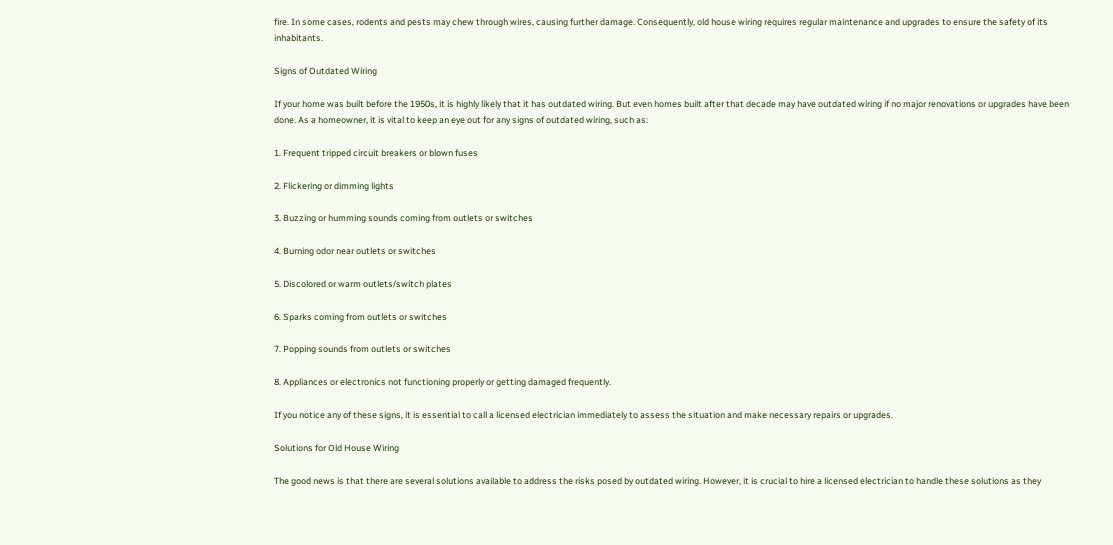fire. In some cases, rodents and pests may chew through wires, causing further damage. Consequently, old house wiring requires regular maintenance and upgrades to ensure the safety of its inhabitants.

Signs of Outdated Wiring

If your home was built before the 1950s, it is highly likely that it has outdated wiring. But even homes built after that decade may have outdated wiring if no major renovations or upgrades have been done. As a homeowner, it is vital to keep an eye out for any signs of outdated wiring, such as:

1. Frequent tripped circuit breakers or blown fuses

2. Flickering or dimming lights

3. Buzzing or humming sounds coming from outlets or switches

4. Burning odor near outlets or switches

5. Discolored or warm outlets/switch plates

6. Sparks coming from outlets or switches

7. Popping sounds from outlets or switches

8. Appliances or electronics not functioning properly or getting damaged frequently.

If you notice any of these signs, it is essential to call a licensed electrician immediately to assess the situation and make necessary repairs or upgrades.

Solutions for Old House Wiring

The good news is that there are several solutions available to address the risks posed by outdated wiring. However, it is crucial to hire a licensed electrician to handle these solutions as they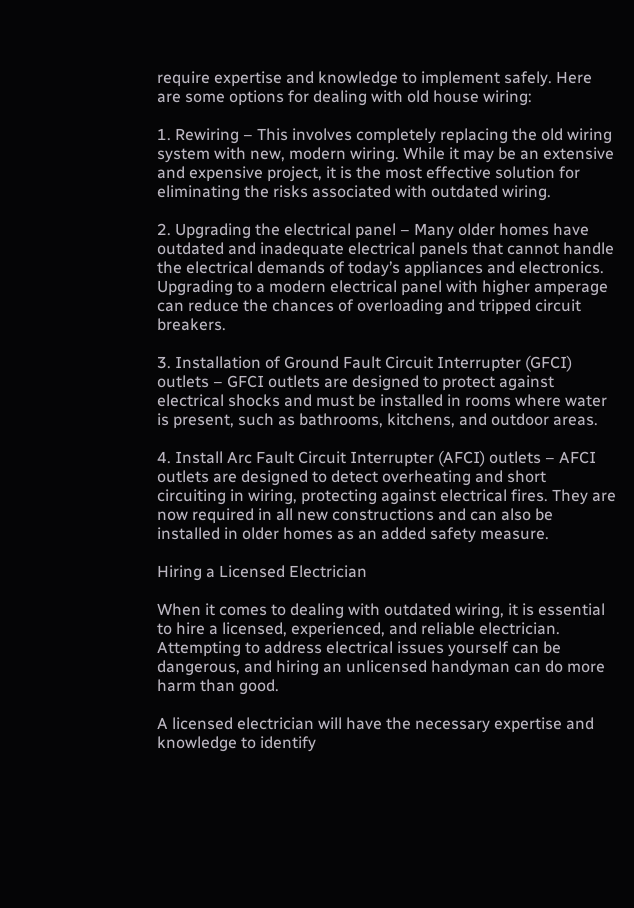require expertise and knowledge to implement safely. Here are some options for dealing with old house wiring:

1. Rewiring – This involves completely replacing the old wiring system with new, modern wiring. While it may be an extensive and expensive project, it is the most effective solution for eliminating the risks associated with outdated wiring.

2. Upgrading the electrical panel – Many older homes have outdated and inadequate electrical panels that cannot handle the electrical demands of today’s appliances and electronics. Upgrading to a modern electrical panel with higher amperage can reduce the chances of overloading and tripped circuit breakers.

3. Installation of Ground Fault Circuit Interrupter (GFCI) outlets – GFCI outlets are designed to protect against electrical shocks and must be installed in rooms where water is present, such as bathrooms, kitchens, and outdoor areas.

4. Install Arc Fault Circuit Interrupter (AFCI) outlets – AFCI outlets are designed to detect overheating and short circuiting in wiring, protecting against electrical fires. They are now required in all new constructions and can also be installed in older homes as an added safety measure.

Hiring a Licensed Electrician

When it comes to dealing with outdated wiring, it is essential to hire a licensed, experienced, and reliable electrician. Attempting to address electrical issues yourself can be dangerous, and hiring an unlicensed handyman can do more harm than good.

A licensed electrician will have the necessary expertise and knowledge to identify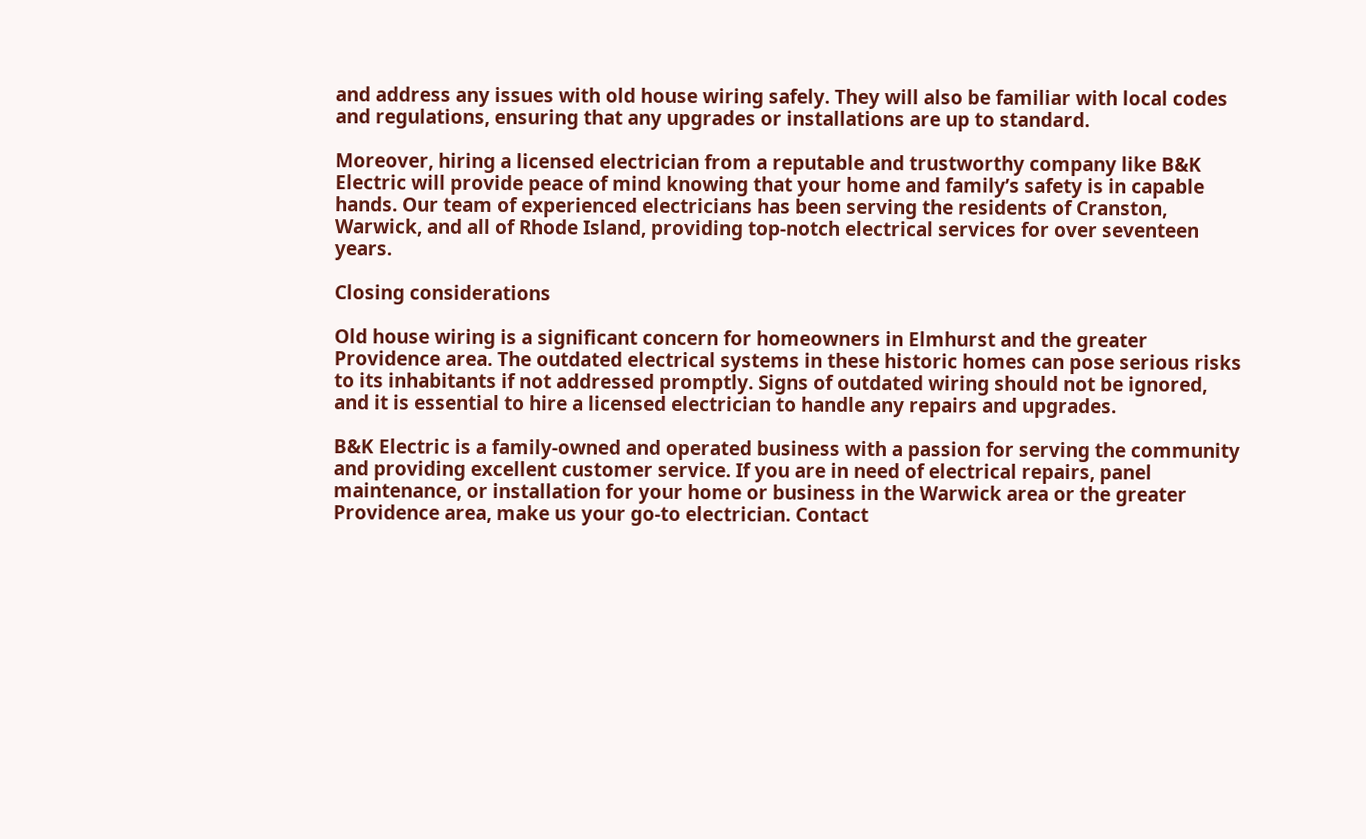and address any issues with old house wiring safely. They will also be familiar with local codes and regulations, ensuring that any upgrades or installations are up to standard.

Moreover, hiring a licensed electrician from a reputable and trustworthy company like B&K Electric will provide peace of mind knowing that your home and family’s safety is in capable hands. Our team of experienced electricians has been serving the residents of Cranston, Warwick, and all of Rhode Island, providing top-notch electrical services for over seventeen years.

Closing considerations

Old house wiring is a significant concern for homeowners in Elmhurst and the greater Providence area. The outdated electrical systems in these historic homes can pose serious risks to its inhabitants if not addressed promptly. Signs of outdated wiring should not be ignored, and it is essential to hire a licensed electrician to handle any repairs and upgrades.

B&K Electric is a family-owned and operated business with a passion for serving the community and providing excellent customer service. If you are in need of electrical repairs, panel maintenance, or installation for your home or business in the Warwick area or the greater Providence area, make us your go-to electrician. Contact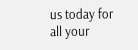us today for all your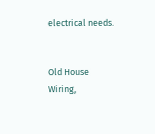electrical needs.


Old House Wiring,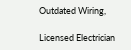Outdated Wiring,

Licensed Electrician